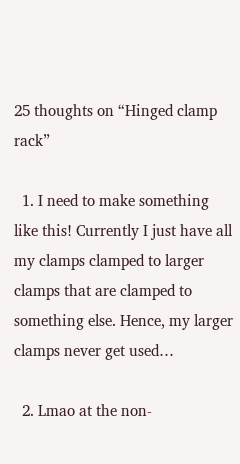25 thoughts on “Hinged clamp rack”

  1. I need to make something like this! Currently I just have all my clamps clamped to larger clamps that are clamped to something else. Hence, my larger clamps never get used…

  2. Lmao at the non-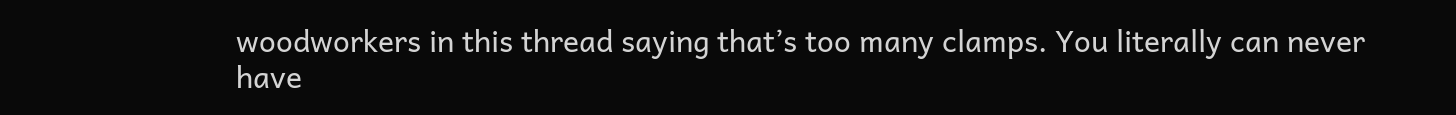woodworkers in this thread saying that’s too many clamps. You literally can never have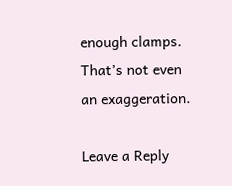enough clamps. That’s not even an exaggeration.

Leave a Reply